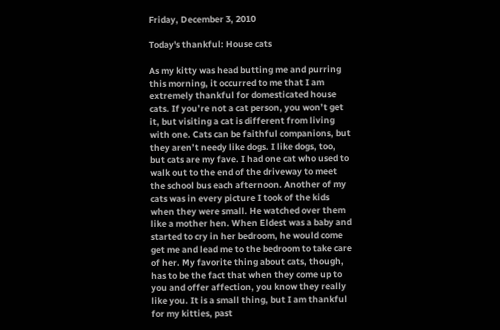Friday, December 3, 2010

Today's thankful: House cats

As my kitty was head butting me and purring this morning, it occurred to me that I am extremely thankful for domesticated house cats. If you’re not a cat person, you won’t get it, but visiting a cat is different from living with one. Cats can be faithful companions, but they aren’t needy like dogs. I like dogs, too, but cats are my fave. I had one cat who used to walk out to the end of the driveway to meet the school bus each afternoon. Another of my cats was in every picture I took of the kids when they were small. He watched over them like a mother hen. When Eldest was a baby and started to cry in her bedroom, he would come get me and lead me to the bedroom to take care of her. My favorite thing about cats, though, has to be the fact that when they come up to you and offer affection, you know they really like you. It is a small thing, but I am thankful for my kitties, past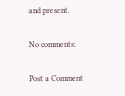and present.

No comments:

Post a Comment